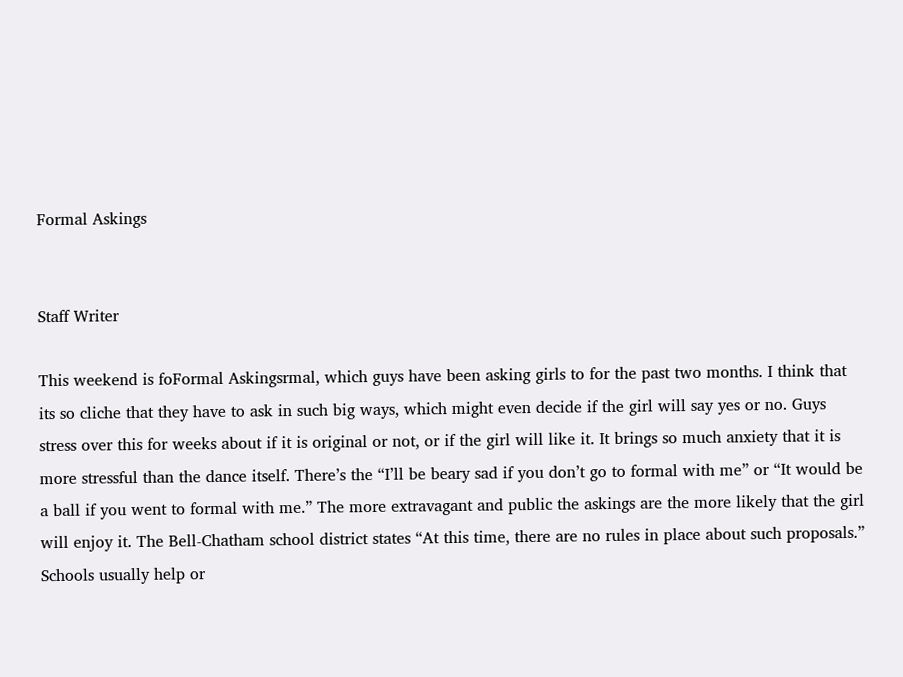Formal Askings


Staff Writer

This weekend is foFormal Askingsrmal, which guys have been asking girls to for the past two months. I think that its so cliche that they have to ask in such big ways, which might even decide if the girl will say yes or no. Guys stress over this for weeks about if it is original or not, or if the girl will like it. It brings so much anxiety that it is more stressful than the dance itself. There’s the “I’ll be beary sad if you don’t go to formal with me” or “It would be a ball if you went to formal with me.” The more extravagant and public the askings are the more likely that the girl will enjoy it. The Bell-Chatham school district states “At this time, there are no rules in place about such proposals.” Schools usually help or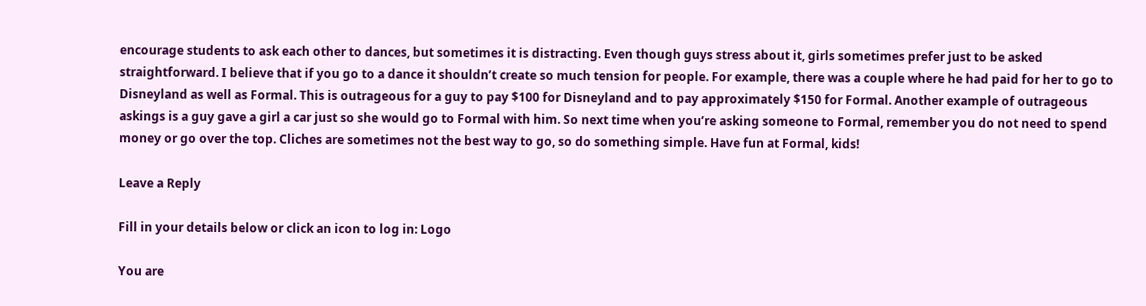encourage students to ask each other to dances, but sometimes it is distracting. Even though guys stress about it, girls sometimes prefer just to be asked straightforward. I believe that if you go to a dance it shouldn’t create so much tension for people. For example, there was a couple where he had paid for her to go to Disneyland as well as Formal. This is outrageous for a guy to pay $100 for Disneyland and to pay approximately $150 for Formal. Another example of outrageous askings is a guy gave a girl a car just so she would go to Formal with him. So next time when you’re asking someone to Formal, remember you do not need to spend money or go over the top. Cliches are sometimes not the best way to go, so do something simple. Have fun at Formal, kids!

Leave a Reply

Fill in your details below or click an icon to log in: Logo

You are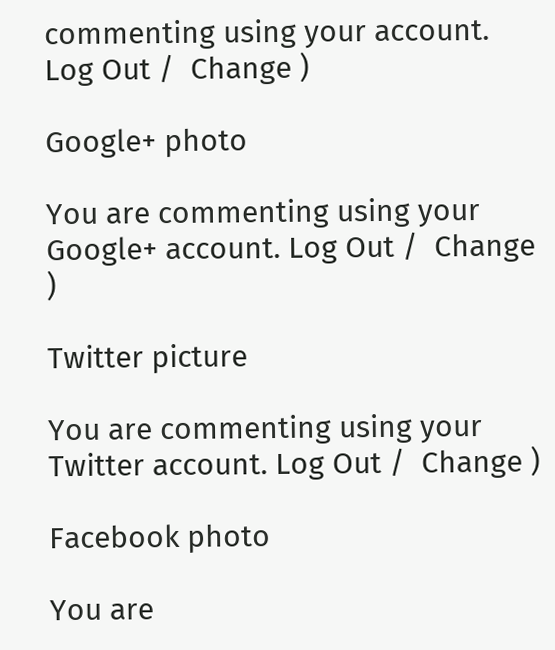commenting using your account. Log Out /  Change )

Google+ photo

You are commenting using your Google+ account. Log Out /  Change )

Twitter picture

You are commenting using your Twitter account. Log Out /  Change )

Facebook photo

You are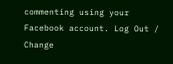commenting using your Facebook account. Log Out /  Change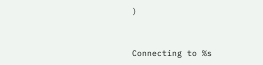)


Connecting to %s